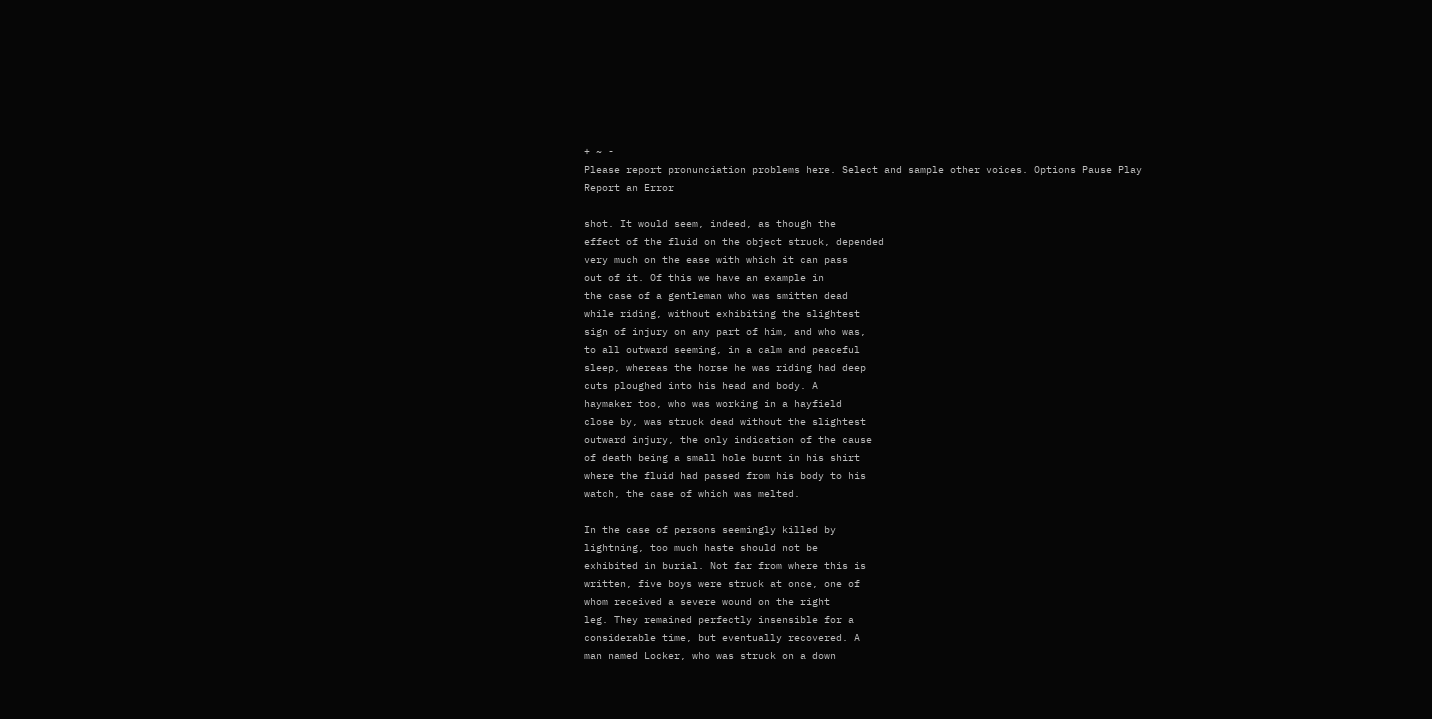+ ~ -
Please report pronunciation problems here. Select and sample other voices. Options Pause Play
Report an Error

shot. It would seem, indeed, as though the
effect of the fluid on the object struck, depended
very much on the ease with which it can pass
out of it. Of this we have an example in
the case of a gentleman who was smitten dead
while riding, without exhibiting the slightest
sign of injury on any part of him, and who was,
to all outward seeming, in a calm and peaceful
sleep, whereas the horse he was riding had deep
cuts ploughed into his head and body. A
haymaker too, who was working in a hayfield
close by, was struck dead without the slightest
outward injury, the only indication of the cause
of death being a small hole burnt in his shirt
where the fluid had passed from his body to his
watch, the case of which was melted.

In the case of persons seemingly killed by
lightning, too much haste should not be
exhibited in burial. Not far from where this is
written, five boys were struck at once, one of
whom received a severe wound on the right
leg. They remained perfectly insensible for a
considerable time, but eventually recovered. A
man named Locker, who was struck on a down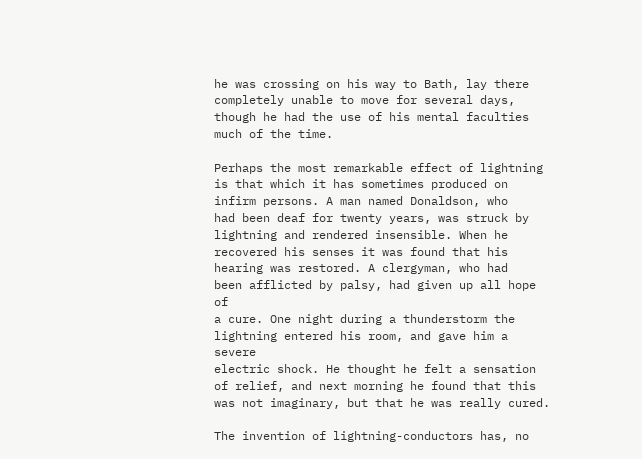he was crossing on his way to Bath, lay there
completely unable to move for several days,
though he had the use of his mental faculties
much of the time.

Perhaps the most remarkable effect of lightning
is that which it has sometimes produced on
infirm persons. A man named Donaldson, who
had been deaf for twenty years, was struck by
lightning and rendered insensible. When he
recovered his senses it was found that his
hearing was restored. A clergyman, who had
been afflicted by palsy, had given up all hope of
a cure. One night during a thunderstorm the
lightning entered his room, and gave him a severe
electric shock. He thought he felt a sensation
of relief, and next morning he found that this
was not imaginary, but that he was really cured.

The invention of lightning-conductors has, no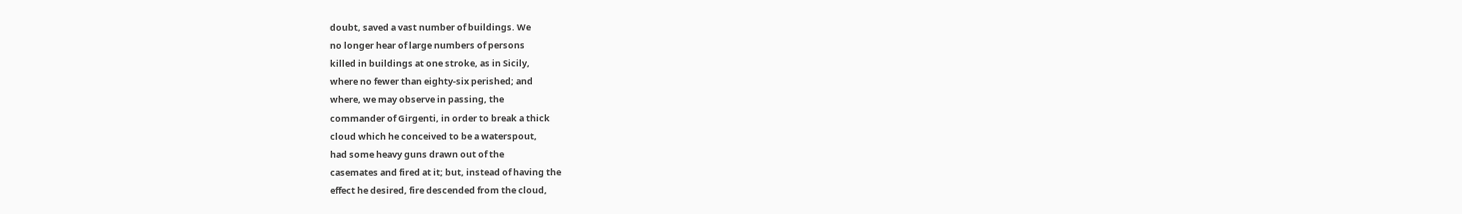doubt, saved a vast number of buildings. We
no longer hear of large numbers of persons
killed in buildings at one stroke, as in Sicily,
where no fewer than eighty-six perished; and
where, we may observe in passing, the
commander of Girgenti, in order to break a thick
cloud which he conceived to be a waterspout,
had some heavy guns drawn out of the
casemates and fired at it; but, instead of having the
effect he desired, fire descended from the cloud,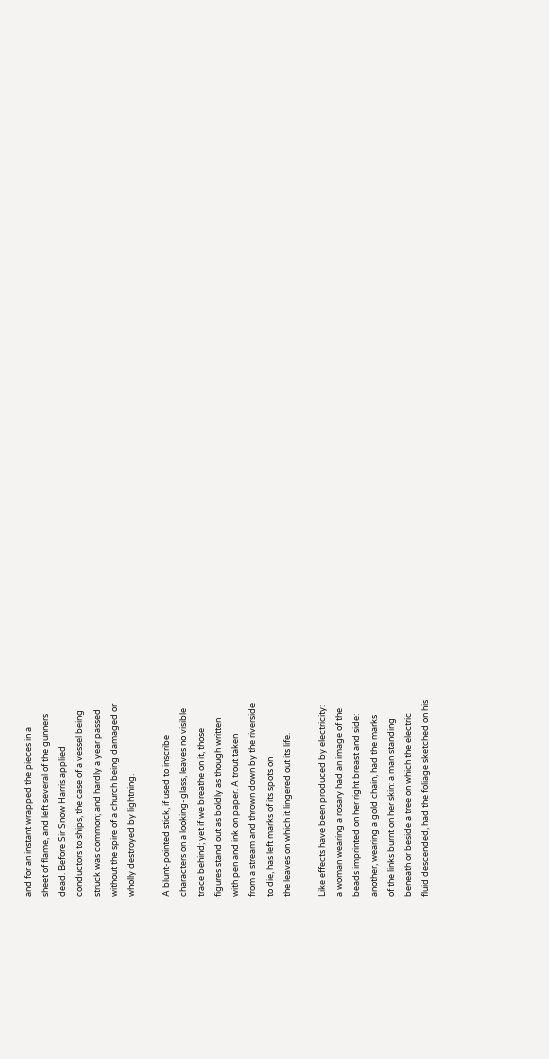and for an instant wrapped the pieces in a
sheet of flame, and left several of the gunners
dead. Before Sir Snow Harris applied
conductors to ships, the case of a vessel being
struck was common; and hardly a year passed
without the spire of a church being damaged or
wholly destroyed by lightning.

A blunt-pointed stick, if used to inscribe
characters on a looking-glass, leaves no visible
trace behind; yet if we breathe on it, those
figures stand out as boldly as though written
with pen and ink on paper. A trout taken
from a stream and thrown down by the riverside
to die, has left marks of its spots on
the leaves on which it lingered out its life.

Like effects have been produced by electricity:
a woman wearing a rosary had an image of the
beads imprinted on her right breast and side:
another, wearing a gold chain, had the marks
of the links burnt on her skin: a man standing
beneath or beside a tree on which the electric
fluid descended, had the foliage sketched on his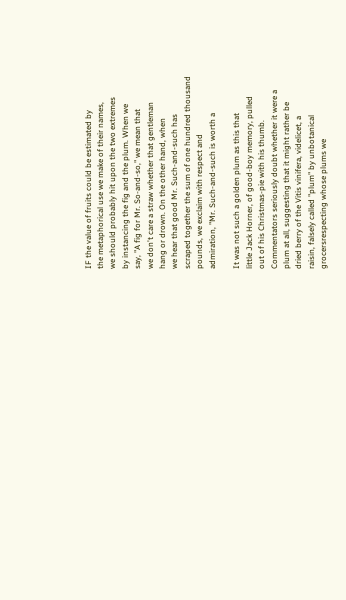IF the value of fruits could be estimated by
the metaphorical use we make of their names,
we should probably hit upon the two extremes
by instancing the fig and the plum. When we
say, "A fig for Mr. So-and-so," we mean that
we don't care a straw whether that gentleman
hang or drown. On the other hand, when
we hear that good Mr. Such-and-such has
scraped together the sum of one hundred thousand
pounds, we exclaim with respect and
admiration, "Mr. Such-and-such is worth a

It was not such a golden plum as this that
little Jack Horner, of good-boy memory, pulled
out of his Christmas-pie with his thumb.
Commentators seriously doubt whether it were a
plum at all, suggesting that it might rather be
dried berry of the Vitis vinifera, videlicet, a
raisin, falsely called "plum" by unbotanical
grocersrespecting whose plums we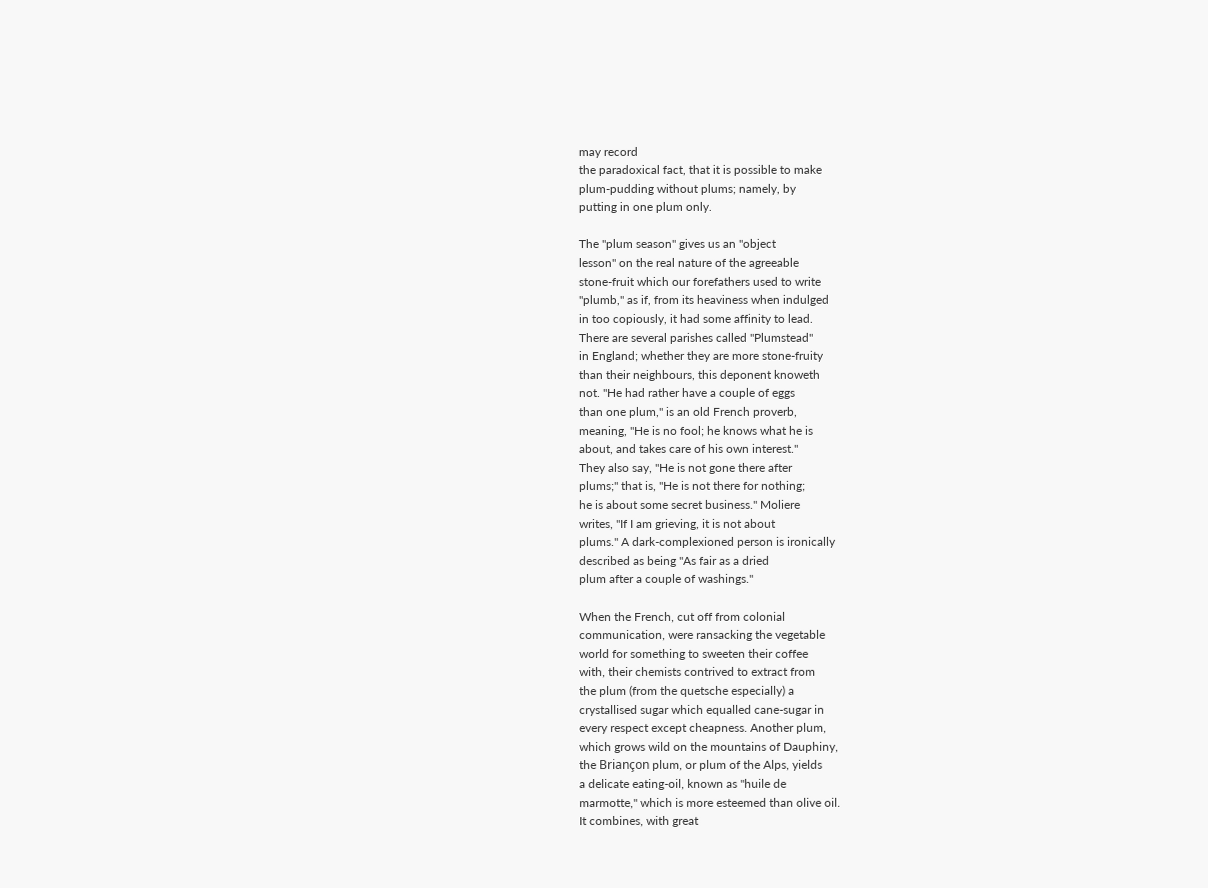may record
the paradoxical fact, that it is possible to make
plum-pudding without plums; namely, by
putting in one plum only.

The "plum season" gives us an "object
lesson" on the real nature of the agreeable
stone-fruit which our forefathers used to write
"plumb," as if, from its heaviness when indulged
in too copiously, it had some affinity to lead.
There are several parishes called "Plumstead"
in England; whether they are more stone-fruity
than their neighbours, this deponent knoweth
not. "He had rather have a couple of eggs
than one plum," is an old French proverb,
meaning, "He is no fool; he knows what he is
about, and takes care of his own interest."
They also say, "He is not gone there after
plums;" that is, "He is not there for nothing;
he is about some secret business." Moliere
writes, "If I am grieving, it is not about
plums." A dark-complexioned person is ironically
described as being "As fair as a dried
plum after a couple of washings."

When the French, cut off from colonial
communication, were ransacking the vegetable
world for something to sweeten their coffee
with, their chemists contrived to extract from
the plum (from the quetsche especially) a
crystallised sugar which equalled cane-sugar in
every respect except cheapness. Another plum,
which grows wild on the mountains of Dauphiny,
the Briançon plum, or plum of the Alps, yields
a delicate eating-oil, known as "huile de
marmotte," which is more esteemed than olive oil.
It combines, with great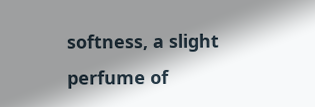softness, a slight
perfume of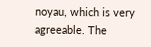noyau, which is very agreeable. The